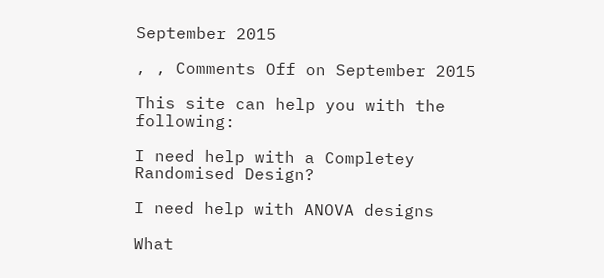September 2015

, , Comments Off on September 2015

This site can help you with the following:

I need help with a Completey Randomised Design?

I need help with ANOVA designs

What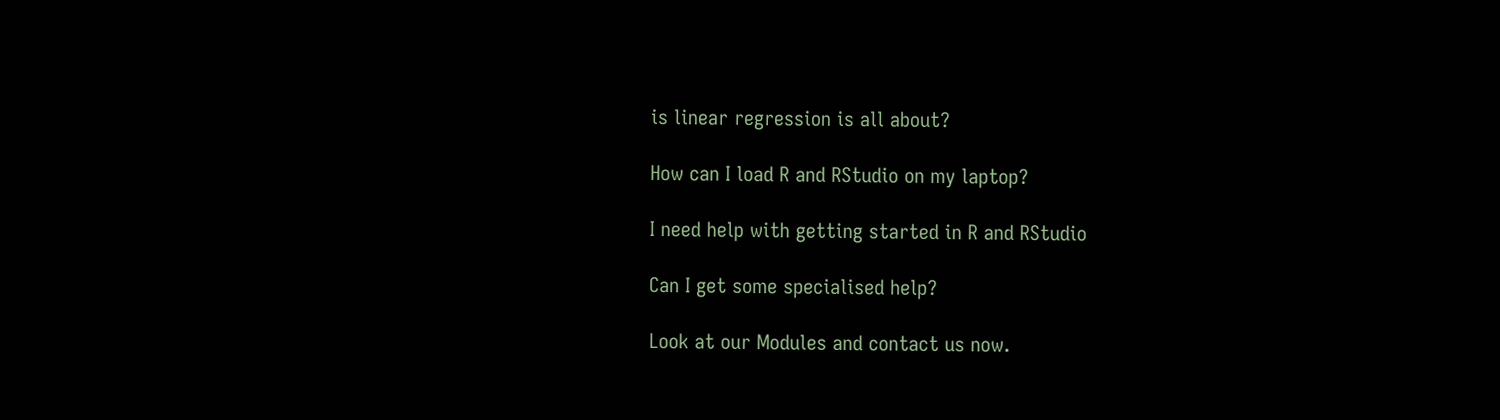is linear regression is all about?

How can I load R and RStudio on my laptop?

I need help with getting started in R and RStudio

Can I get some specialised help?

Look at our Modules and contact us now.